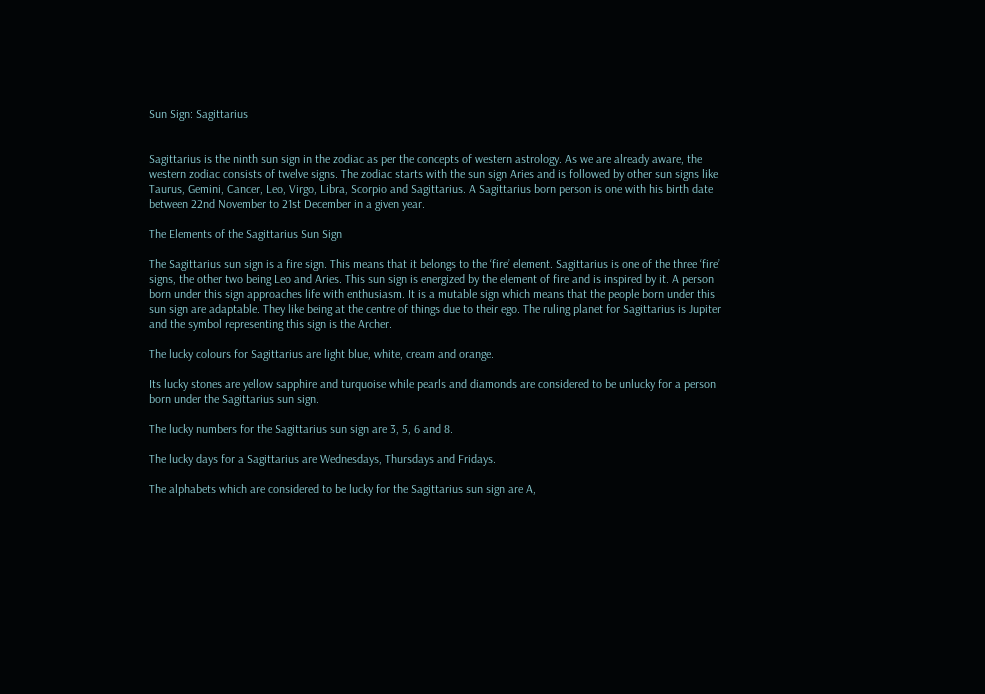Sun Sign: Sagittarius


Sagittarius is the ninth sun sign in the zodiac as per the concepts of western astrology. As we are already aware, the western zodiac consists of twelve signs. The zodiac starts with the sun sign Aries and is followed by other sun signs like Taurus, Gemini, Cancer, Leo, Virgo, Libra, Scorpio and Sagittarius. A Sagittarius born person is one with his birth date between 22nd November to 21st December in a given year.

The Elements of the Sagittarius Sun Sign

The Sagittarius sun sign is a fire sign. This means that it belongs to the ‘fire’ element. Sagittarius is one of the three ‘fire’ signs, the other two being Leo and Aries. This sun sign is energized by the element of fire and is inspired by it. A person born under this sign approaches life with enthusiasm. It is a mutable sign which means that the people born under this sun sign are adaptable. They like being at the centre of things due to their ego. The ruling planet for Sagittarius is Jupiter and the symbol representing this sign is the Archer.

The lucky colours for Sagittarius are light blue, white, cream and orange.

Its lucky stones are yellow sapphire and turquoise while pearls and diamonds are considered to be unlucky for a person born under the Sagittarius sun sign.

The lucky numbers for the Sagittarius sun sign are 3, 5, 6 and 8.

The lucky days for a Sagittarius are Wednesdays, Thursdays and Fridays.

The alphabets which are considered to be lucky for the Sagittarius sun sign are A,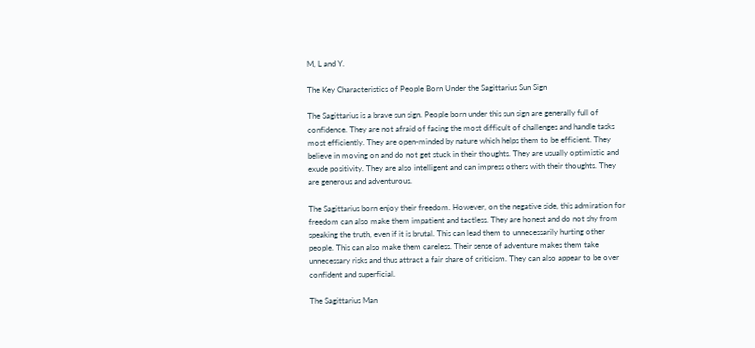M, L and Y.

The Key Characteristics of People Born Under the Sagittarius Sun Sign

The Sagittarius is a brave sun sign. People born under this sun sign are generally full of confidence. They are not afraid of facing the most difficult of challenges and handle tasks most efficiently. They are open-minded by nature which helps them to be efficient. They believe in moving on and do not get stuck in their thoughts. They are usually optimistic and exude positivity. They are also intelligent and can impress others with their thoughts. They are generous and adventurous.

The Sagittarius born enjoy their freedom. However, on the negative side, this admiration for freedom can also make them impatient and tactless. They are honest and do not shy from speaking the truth, even if it is brutal. This can lead them to unnecessarily hurting other people. This can also make them careless. Their sense of adventure makes them take unnecessary risks and thus attract a fair share of criticism. They can also appear to be over confident and superficial.

The Sagittarius Man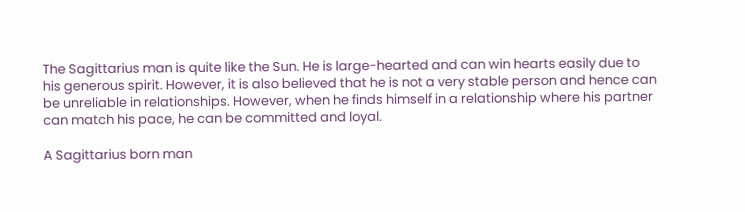The Sagittarius man is quite like the Sun. He is large-hearted and can win hearts easily due to his generous spirit. However, it is also believed that he is not a very stable person and hence can be unreliable in relationships. However, when he finds himself in a relationship where his partner can match his pace, he can be committed and loyal.

A Sagittarius born man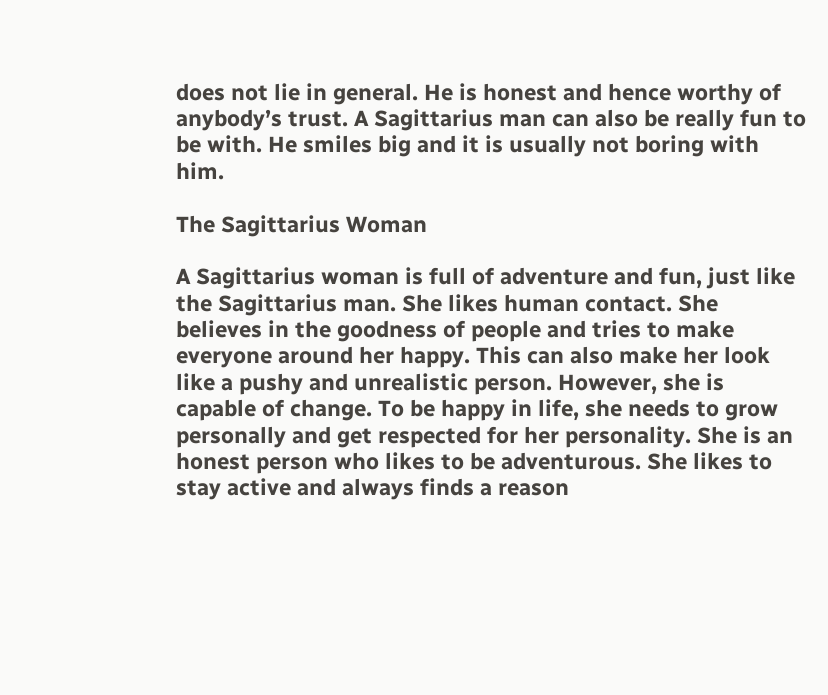does not lie in general. He is honest and hence worthy of anybody’s trust. A Sagittarius man can also be really fun to be with. He smiles big and it is usually not boring with him.

The Sagittarius Woman

A Sagittarius woman is full of adventure and fun, just like the Sagittarius man. She likes human contact. She believes in the goodness of people and tries to make everyone around her happy. This can also make her look like a pushy and unrealistic person. However, she is capable of change. To be happy in life, she needs to grow personally and get respected for her personality. She is an honest person who likes to be adventurous. She likes to stay active and always finds a reason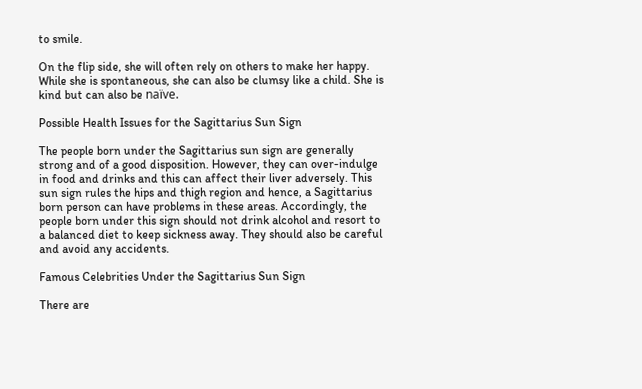to smile.

On the flip side, she will often rely on others to make her happy. While she is spontaneous, she can also be clumsy like a child. She is kind but can also be naïve.

Possible Health Issues for the Sagittarius Sun Sign

The people born under the Sagittarius sun sign are generally strong and of a good disposition. However, they can over-indulge in food and drinks and this can affect their liver adversely. This sun sign rules the hips and thigh region and hence, a Sagittarius born person can have problems in these areas. Accordingly, the people born under this sign should not drink alcohol and resort to a balanced diet to keep sickness away. They should also be careful and avoid any accidents.

Famous Celebrities Under the Sagittarius Sun Sign

There are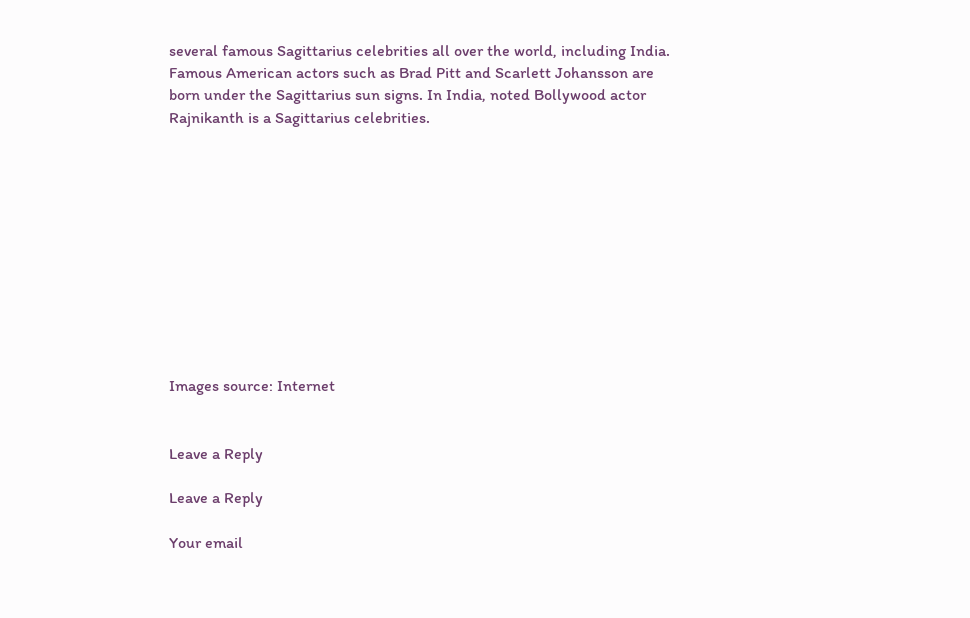several famous Sagittarius celebrities all over the world, including India. Famous American actors such as Brad Pitt and Scarlett Johansson are born under the Sagittarius sun signs. In India, noted Bollywood actor Rajnikanth is a Sagittarius celebrities.











Images source: Internet


Leave a Reply

Leave a Reply

Your email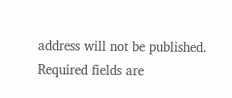address will not be published. Required fields are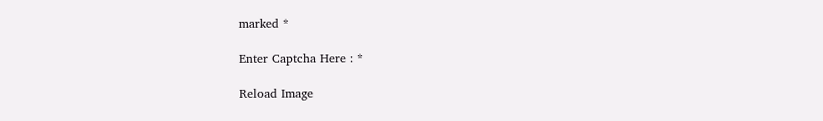marked *

Enter Captcha Here : *

Reload Image